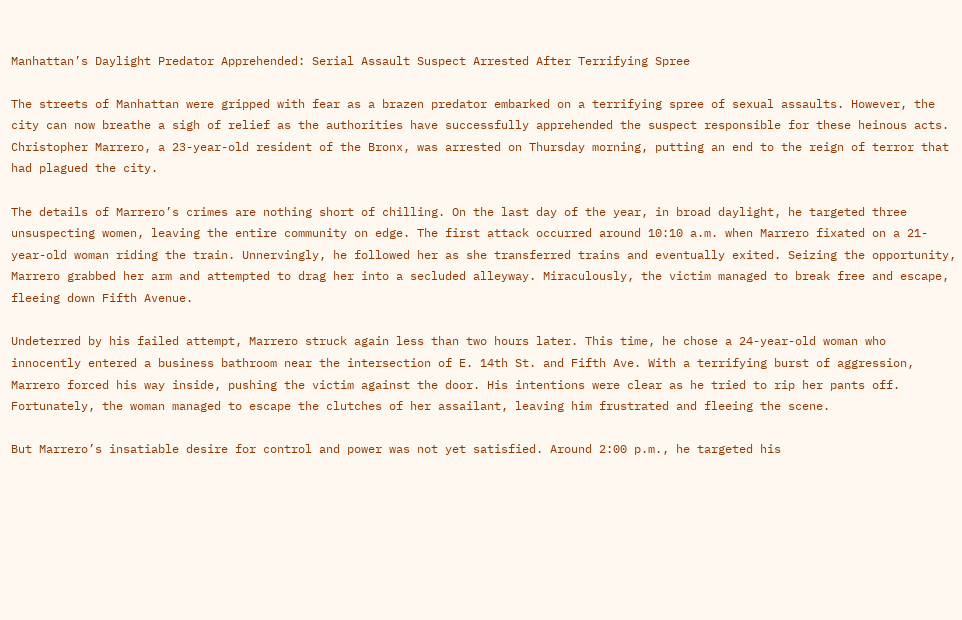Manhattan’s Daylight Predator Apprehended: Serial Assault Suspect Arrested After Terrifying Spree

The streets of Manhattan were gripped with fear as a brazen predator embarked on a terrifying spree of sexual assaults. However, the city can now breathe a sigh of relief as the authorities have successfully apprehended the suspect responsible for these heinous acts. Christopher Marrero, a 23-year-old resident of the Bronx, was arrested on Thursday morning, putting an end to the reign of terror that had plagued the city.

The details of Marrero’s crimes are nothing short of chilling. On the last day of the year, in broad daylight, he targeted three unsuspecting women, leaving the entire community on edge. The first attack occurred around 10:10 a.m. when Marrero fixated on a 21-year-old woman riding the train. Unnervingly, he followed her as she transferred trains and eventually exited. Seizing the opportunity, Marrero grabbed her arm and attempted to drag her into a secluded alleyway. Miraculously, the victim managed to break free and escape, fleeing down Fifth Avenue.

Undeterred by his failed attempt, Marrero struck again less than two hours later. This time, he chose a 24-year-old woman who innocently entered a business bathroom near the intersection of E. 14th St. and Fifth Ave. With a terrifying burst of aggression, Marrero forced his way inside, pushing the victim against the door. His intentions were clear as he tried to rip her pants off. Fortunately, the woman managed to escape the clutches of her assailant, leaving him frustrated and fleeing the scene.

But Marrero’s insatiable desire for control and power was not yet satisfied. Around 2:00 p.m., he targeted his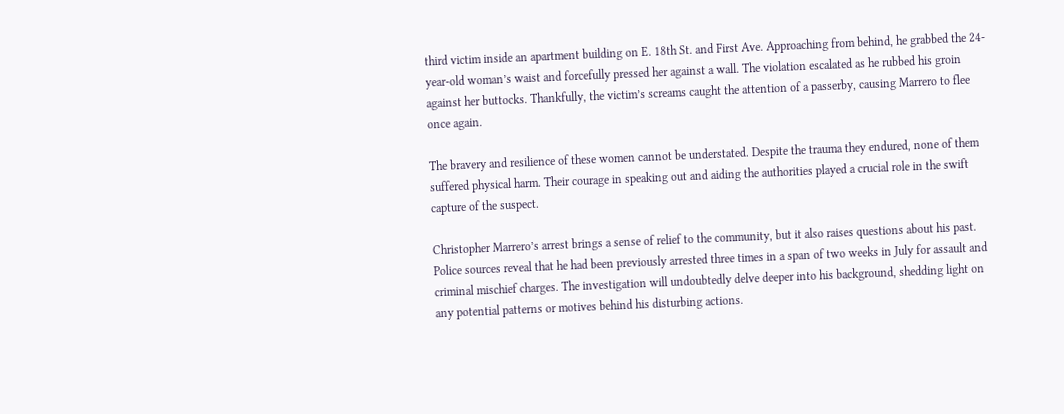third victim inside an apartment building on E. 18th St. and First Ave. Approaching from behind, he grabbed the 24-year-old woman’s waist and forcefully pressed her against a wall. The violation escalated as he rubbed his groin against her buttocks. Thankfully, the victim’s screams caught the attention of a passerby, causing Marrero to flee once again.

The bravery and resilience of these women cannot be understated. Despite the trauma they endured, none of them suffered physical harm. Their courage in speaking out and aiding the authorities played a crucial role in the swift capture of the suspect.

Christopher Marrero’s arrest brings a sense of relief to the community, but it also raises questions about his past. Police sources reveal that he had been previously arrested three times in a span of two weeks in July for assault and criminal mischief charges. The investigation will undoubtedly delve deeper into his background, shedding light on any potential patterns or motives behind his disturbing actions.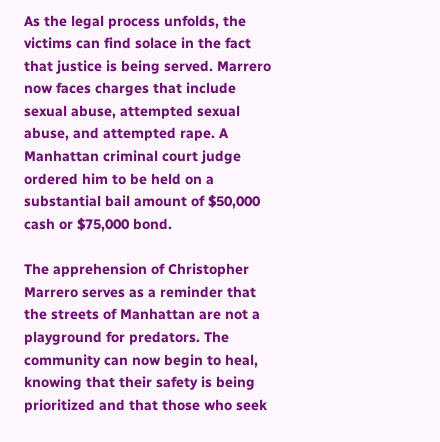As the legal process unfolds, the victims can find solace in the fact that justice is being served. Marrero now faces charges that include sexual abuse, attempted sexual abuse, and attempted rape. A Manhattan criminal court judge ordered him to be held on a substantial bail amount of $50,000 cash or $75,000 bond.

The apprehension of Christopher Marrero serves as a reminder that the streets of Manhattan are not a playground for predators. The community can now begin to heal, knowing that their safety is being prioritized and that those who seek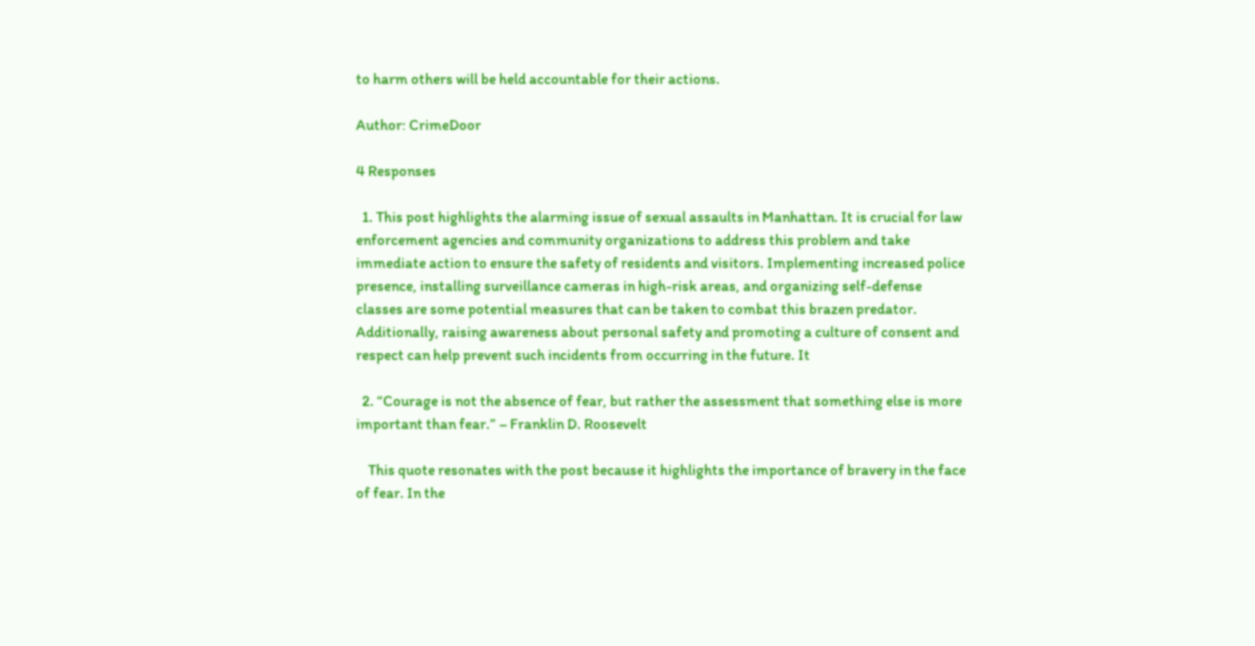to harm others will be held accountable for their actions.

Author: CrimeDoor

4 Responses

  1. This post highlights the alarming issue of sexual assaults in Manhattan. It is crucial for law enforcement agencies and community organizations to address this problem and take immediate action to ensure the safety of residents and visitors. Implementing increased police presence, installing surveillance cameras in high-risk areas, and organizing self-defense classes are some potential measures that can be taken to combat this brazen predator. Additionally, raising awareness about personal safety and promoting a culture of consent and respect can help prevent such incidents from occurring in the future. It

  2. “Courage is not the absence of fear, but rather the assessment that something else is more important than fear.” – Franklin D. Roosevelt

    This quote resonates with the post because it highlights the importance of bravery in the face of fear. In the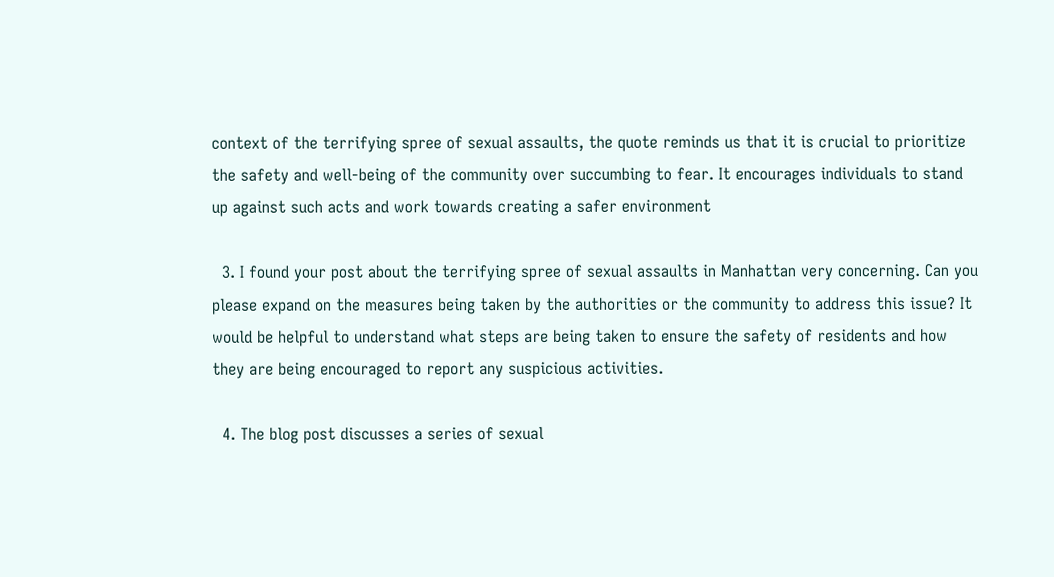context of the terrifying spree of sexual assaults, the quote reminds us that it is crucial to prioritize the safety and well-being of the community over succumbing to fear. It encourages individuals to stand up against such acts and work towards creating a safer environment

  3. I found your post about the terrifying spree of sexual assaults in Manhattan very concerning. Can you please expand on the measures being taken by the authorities or the community to address this issue? It would be helpful to understand what steps are being taken to ensure the safety of residents and how they are being encouraged to report any suspicious activities.

  4. The blog post discusses a series of sexual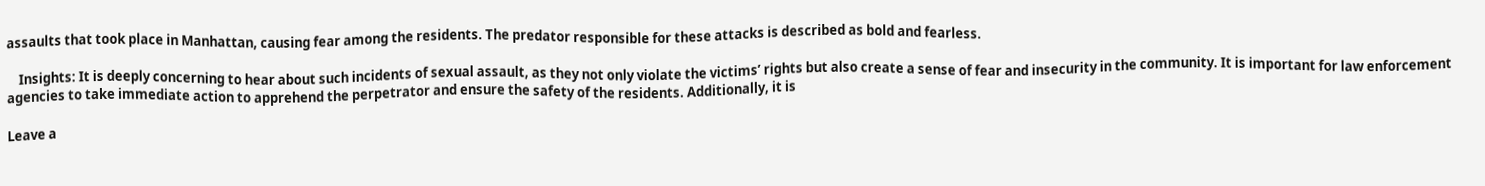assaults that took place in Manhattan, causing fear among the residents. The predator responsible for these attacks is described as bold and fearless.

    Insights: It is deeply concerning to hear about such incidents of sexual assault, as they not only violate the victims’ rights but also create a sense of fear and insecurity in the community. It is important for law enforcement agencies to take immediate action to apprehend the perpetrator and ensure the safety of the residents. Additionally, it is

Leave a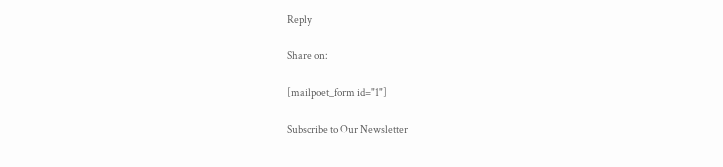Reply

Share on:

[mailpoet_form id="1"]

Subscribe to Our Newsletter